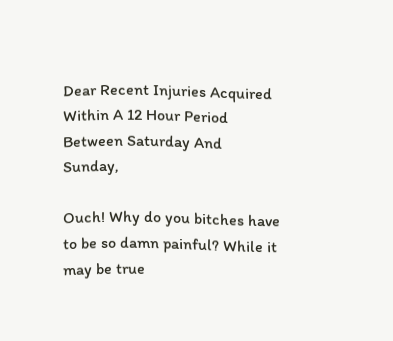Dear Recent Injuries Acquired Within A 12 Hour Period Between Saturday And Sunday,

Ouch! Why do you bitches have to be so damn painful? While it may be true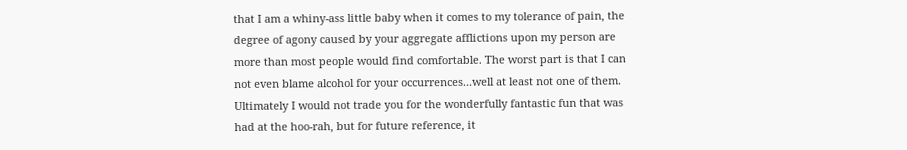that I am a whiny-ass little baby when it comes to my tolerance of pain, the degree of agony caused by your aggregate afflictions upon my person are more than most people would find comfortable. The worst part is that I can not even blame alcohol for your occurrences...well at least not one of them. Ultimately I would not trade you for the wonderfully fantastic fun that was had at the hoo-rah, but for future reference, it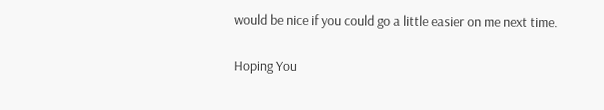would be nice if you could go a little easier on me next time.

Hoping You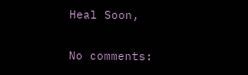Heal Soon,

No comments: